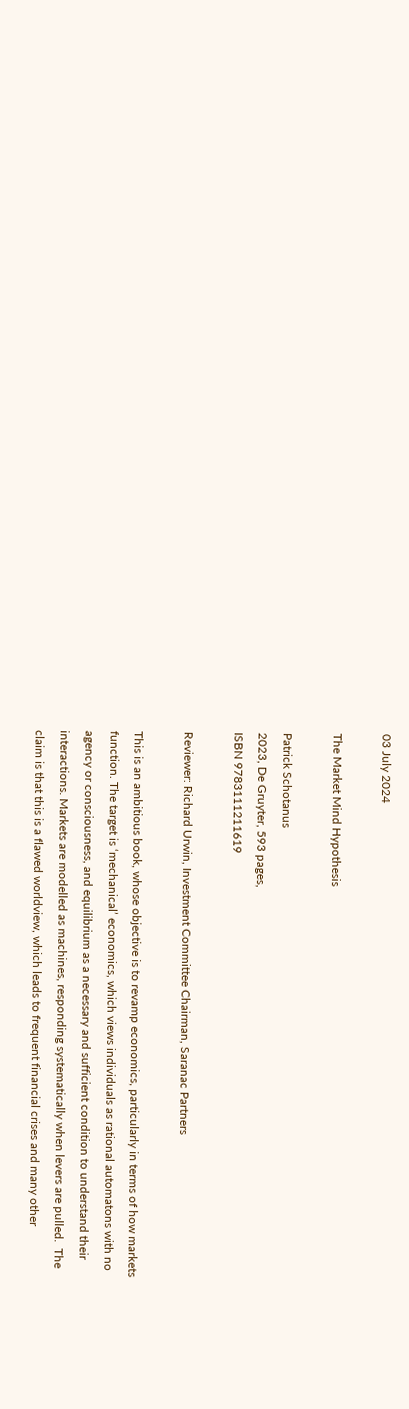03 July 2024

The Market Mind Hypothesis

Patrick Schotanus
2023, De Gruyter, 593 pages,
ISBN 9783111211619

Reviewer: Richard Urwin, Investment Committee Chairman, Saranac Partners

This is an ambitious book, whose objective is to revamp economics, particularly in terms of how markets function. The target is ‘mechanical’ economics, which views individuals as rational automatons with no agency or consciousness, and equilibrium as a necessary and sufficient condition to understand their interactions. Markets are modelled as machines, responding systematically when levers are pulled.  The claim is that this is a flawed worldview, which leads to frequent financial crises and many other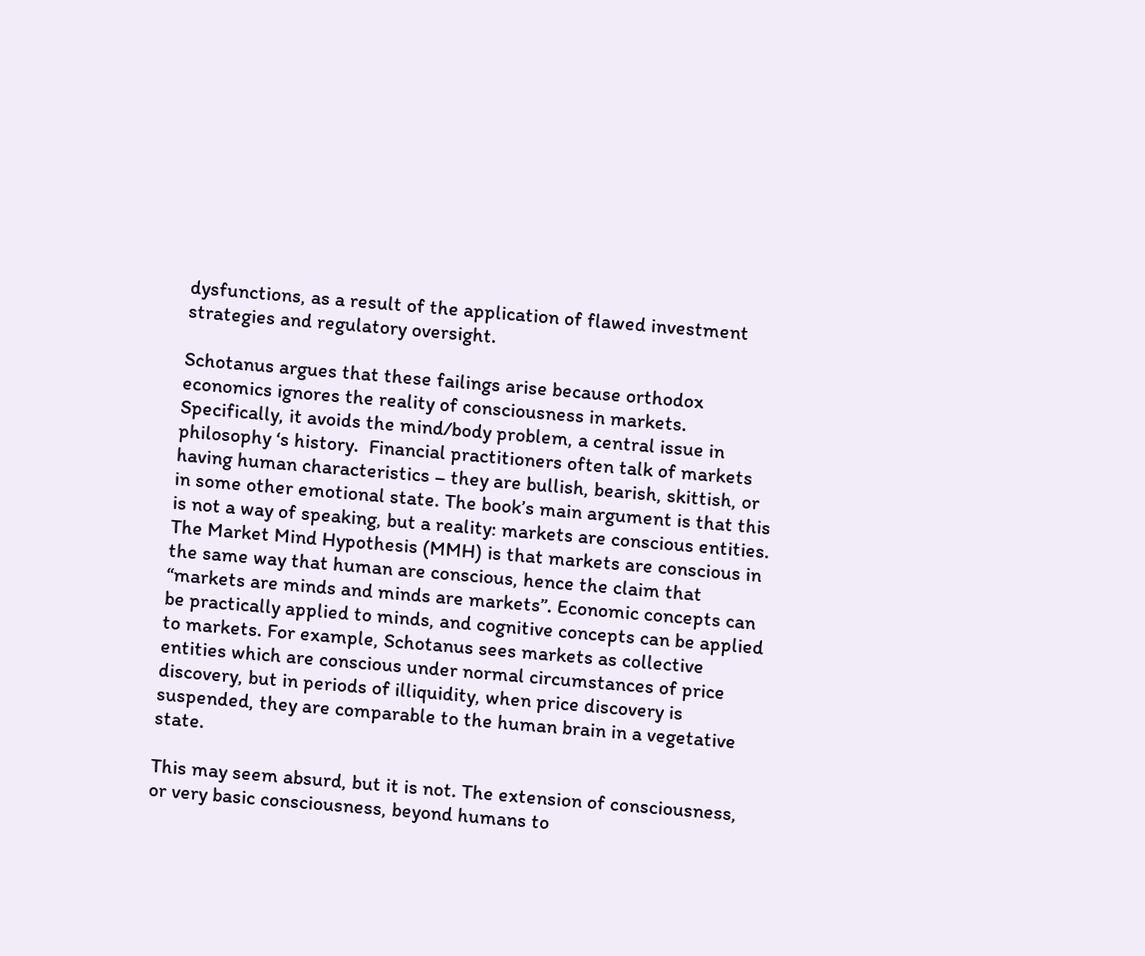dysfunctions, as a result of the application of flawed investment strategies and regulatory oversight.

Schotanus argues that these failings arise because orthodox economics ignores the reality of consciousness in markets. Specifically, it avoids the mind/body problem, a central issue in philosophy ‘s history.  Financial practitioners often talk of markets having human characteristics – they are bullish, bearish, skittish, or in some other emotional state. The book’s main argument is that this is not a way of speaking, but a reality: markets are conscious entities.  The Market Mind Hypothesis (MMH) is that markets are conscious in the same way that human are conscious, hence the claim that “markets are minds and minds are markets”. Economic concepts can be practically applied to minds, and cognitive concepts can be applied to markets. For example, Schotanus sees markets as collective entities which are conscious under normal circumstances of price discovery, but in periods of illiquidity, when price discovery is suspended, they are comparable to the human brain in a vegetative state.

This may seem absurd, but it is not. The extension of consciousness, or very basic consciousness, beyond humans to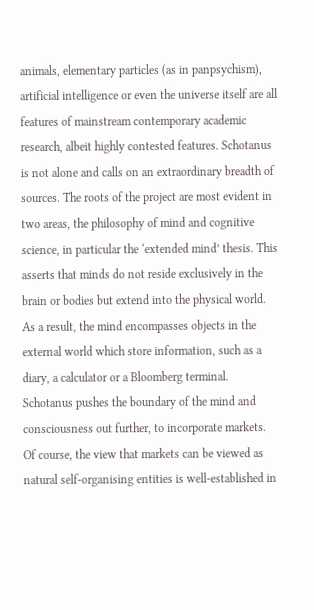animals, elementary particles (as in panpsychism), artificial intelligence or even the universe itself are all features of mainstream contemporary academic research, albeit highly contested features. Schotanus is not alone and calls on an extraordinary breadth of sources. The roots of the project are most evident in two areas, the philosophy of mind and cognitive science, in particular the ‘extended mind’ thesis. This asserts that minds do not reside exclusively in the brain or bodies but extend into the physical world. As a result, the mind encompasses objects in the external world which store information, such as a diary, a calculator or a Bloomberg terminal. Schotanus pushes the boundary of the mind and consciousness out further, to incorporate markets.  Of course, the view that markets can be viewed as natural self-organising entities is well-established in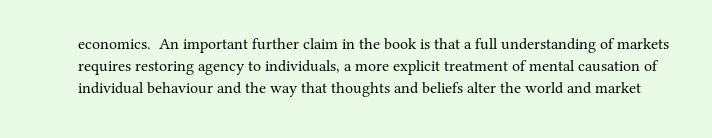economics.  An important further claim in the book is that a full understanding of markets requires restoring agency to individuals, a more explicit treatment of mental causation of individual behaviour and the way that thoughts and beliefs alter the world and market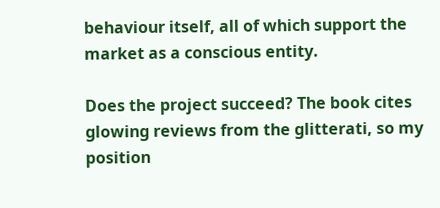behaviour itself, all of which support the market as a conscious entity.

Does the project succeed? The book cites glowing reviews from the glitterati, so my position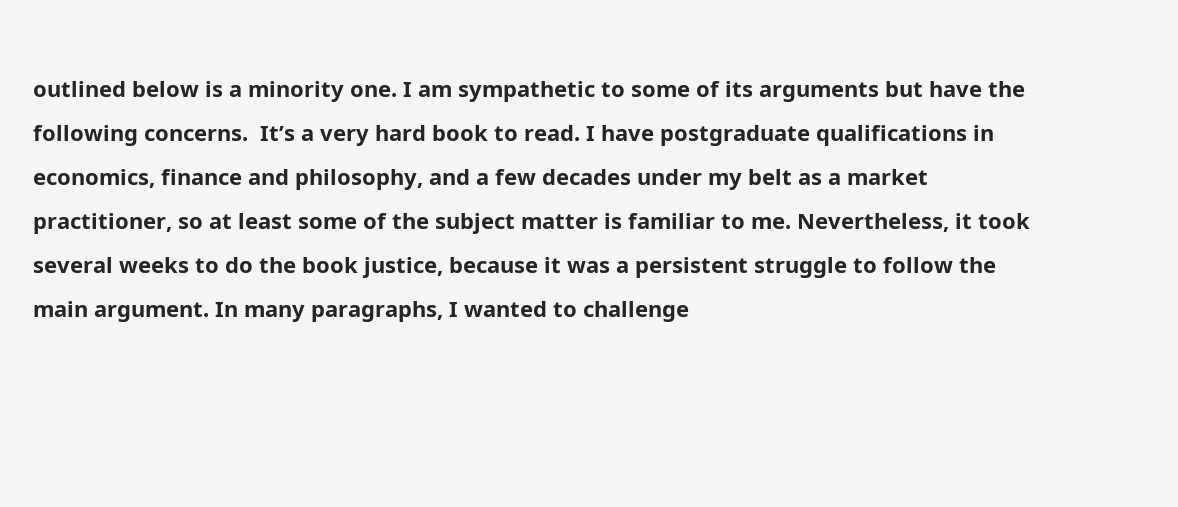outlined below is a minority one. I am sympathetic to some of its arguments but have the following concerns.  It’s a very hard book to read. I have postgraduate qualifications in economics, finance and philosophy, and a few decades under my belt as a market practitioner, so at least some of the subject matter is familiar to me. Nevertheless, it took several weeks to do the book justice, because it was a persistent struggle to follow the main argument. In many paragraphs, I wanted to challenge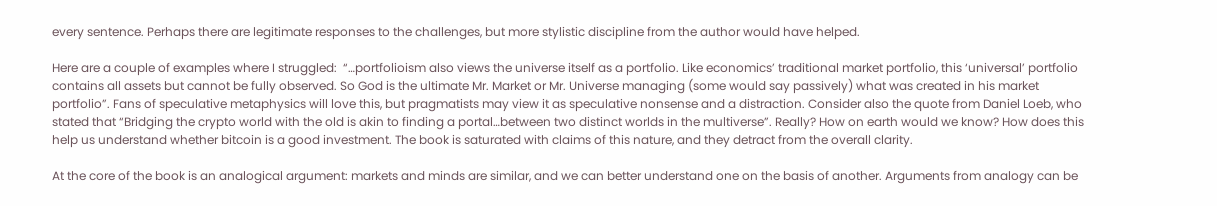every sentence. Perhaps there are legitimate responses to the challenges, but more stylistic discipline from the author would have helped.

Here are a couple of examples where I struggled:  “…portfolioism also views the universe itself as a portfolio. Like economics’ traditional market portfolio, this ‘universal’ portfolio contains all assets but cannot be fully observed. So God is the ultimate Mr. Market or Mr. Universe managing (some would say passively) what was created in his market portfolio”. Fans of speculative metaphysics will love this, but pragmatists may view it as speculative nonsense and a distraction. Consider also the quote from Daniel Loeb, who stated that “Bridging the crypto world with the old is akin to finding a portal…between two distinct worlds in the multiverse”. Really? How on earth would we know? How does this help us understand whether bitcoin is a good investment. The book is saturated with claims of this nature, and they detract from the overall clarity.

At the core of the book is an analogical argument: markets and minds are similar, and we can better understand one on the basis of another. Arguments from analogy can be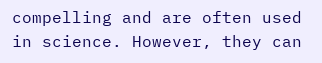compelling and are often used in science. However, they can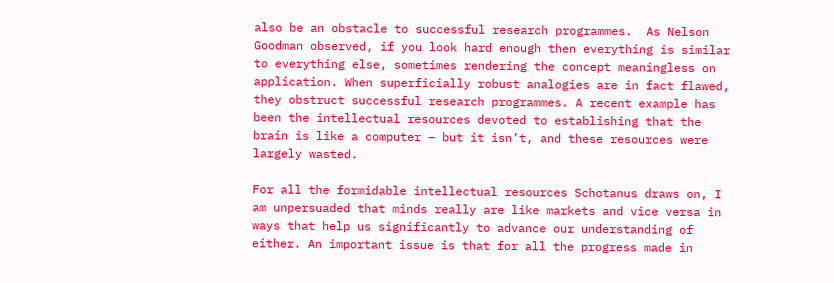also be an obstacle to successful research programmes.  As Nelson Goodman observed, if you look hard enough then everything is similar to everything else, sometimes rendering the concept meaningless on application. When superficially robust analogies are in fact flawed, they obstruct successful research programmes. A recent example has been the intellectual resources devoted to establishing that the brain is like a computer – but it isn’t, and these resources were largely wasted.

For all the formidable intellectual resources Schotanus draws on, I am unpersuaded that minds really are like markets and vice versa in ways that help us significantly to advance our understanding of either. An important issue is that for all the progress made in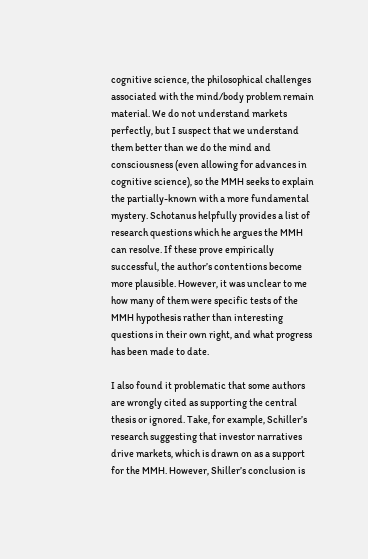cognitive science, the philosophical challenges associated with the mind/body problem remain material. We do not understand markets perfectly, but I suspect that we understand them better than we do the mind and consciousness (even allowing for advances in cognitive science), so the MMH seeks to explain the partially-known with a more fundamental mystery. Schotanus helpfully provides a list of research questions which he argues the MMH can resolve. If these prove empirically successful, the author’s contentions become more plausible. However, it was unclear to me how many of them were specific tests of the MMH hypothesis rather than interesting questions in their own right, and what progress has been made to date.

I also found it problematic that some authors are wrongly cited as supporting the central thesis or ignored. Take, for example, Schiller’s research suggesting that investor narratives drive markets, which is drawn on as a support for the MMH. However, Shiller’s conclusion is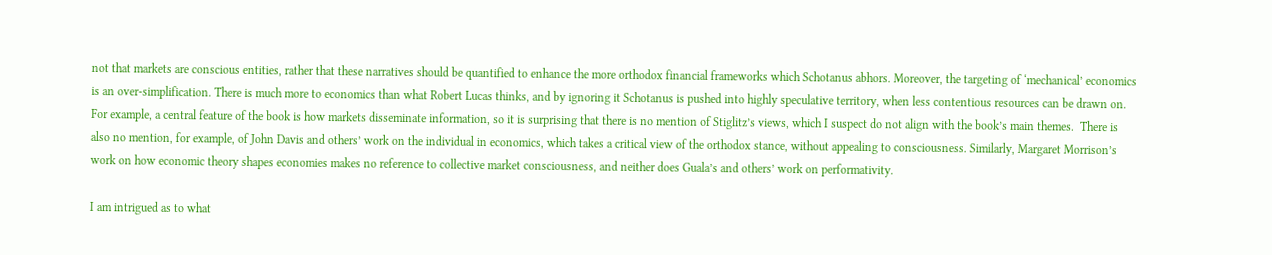not that markets are conscious entities, rather that these narratives should be quantified to enhance the more orthodox financial frameworks which Schotanus abhors. Moreover, the targeting of ‘mechanical’ economics is an over-simplification. There is much more to economics than what Robert Lucas thinks, and by ignoring it Schotanus is pushed into highly speculative territory, when less contentious resources can be drawn on. For example, a central feature of the book is how markets disseminate information, so it is surprising that there is no mention of Stiglitz’s views, which I suspect do not align with the book’s main themes.  There is also no mention, for example, of John Davis and others’ work on the individual in economics, which takes a critical view of the orthodox stance, without appealing to consciousness. Similarly, Margaret Morrison’s work on how economic theory shapes economies makes no reference to collective market consciousness, and neither does Guala’s and others’ work on performativity.

I am intrigued as to what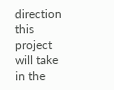direction this project will take in the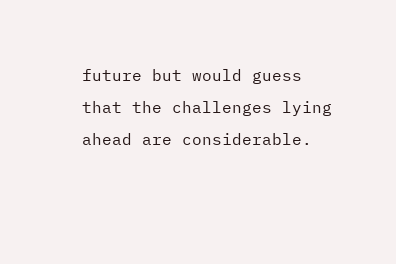future but would guess that the challenges lying ahead are considerable.